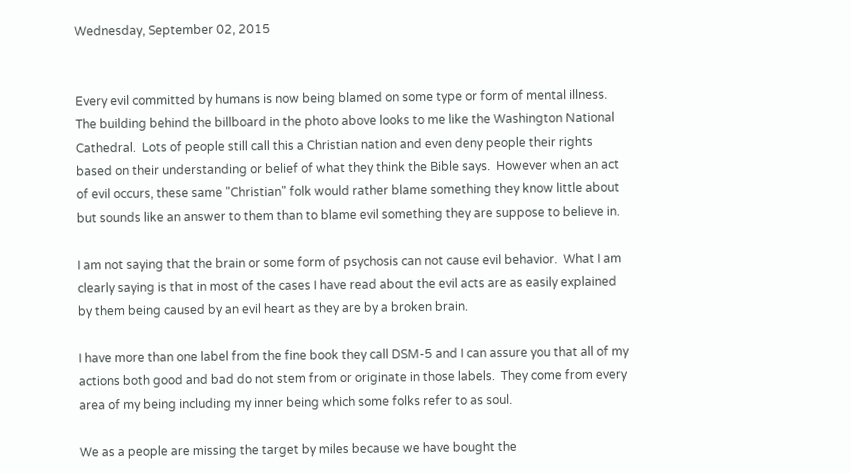Wednesday, September 02, 2015


Every evil committed by humans is now being blamed on some type or form of mental illness.  The building behind the billboard in the photo above looks to me like the Washington National Cathedral.  Lots of people still call this a Christian nation and even deny people their rights based on their understanding or belief of what they think the Bible says.  However when an act of evil occurs, these same "Christian" folk would rather blame something they know little about but sounds like an answer to them than to blame evil something they are suppose to believe in.

I am not saying that the brain or some form of psychosis can not cause evil behavior.  What I am clearly saying is that in most of the cases I have read about the evil acts are as easily explained by them being caused by an evil heart as they are by a broken brain.

I have more than one label from the fine book they call DSM-5 and I can assure you that all of my actions both good and bad do not stem from or originate in those labels.  They come from every area of my being including my inner being which some folks refer to as soul.

We as a people are missing the target by miles because we have bought the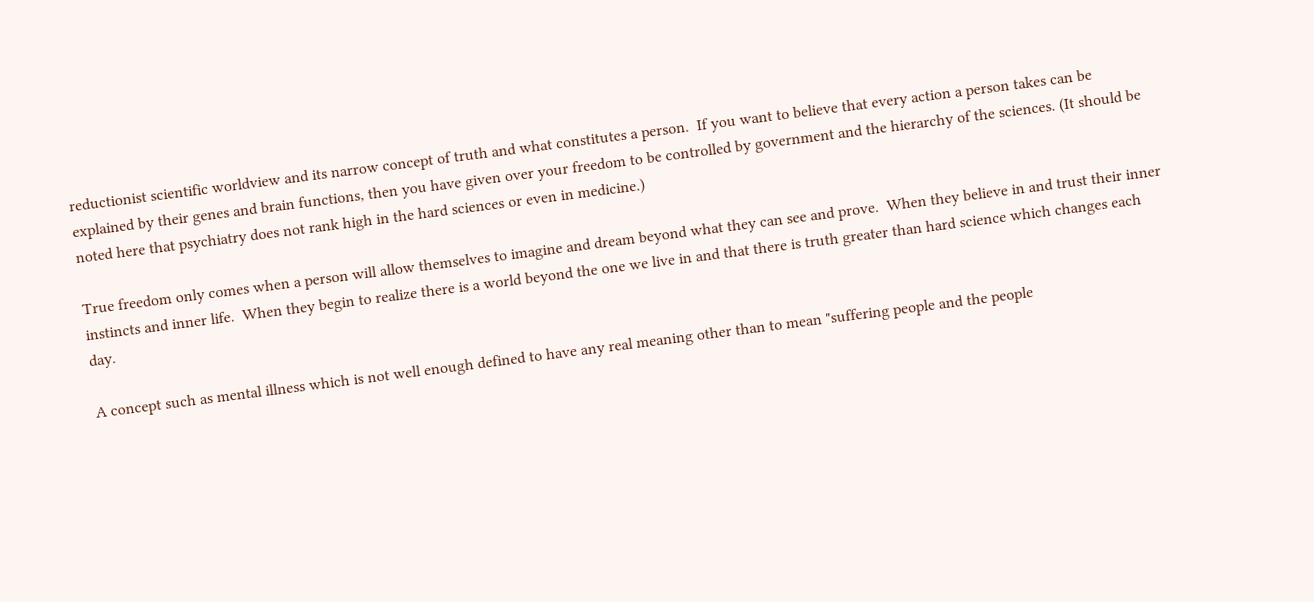reductionist scientific worldview and its narrow concept of truth and what constitutes a person.  If you want to believe that every action a person takes can be explained by their genes and brain functions, then you have given over your freedom to be controlled by government and the hierarchy of the sciences. (It should be noted here that psychiatry does not rank high in the hard sciences or even in medicine.)

True freedom only comes when a person will allow themselves to imagine and dream beyond what they can see and prove.  When they believe in and trust their inner instincts and inner life.  When they begin to realize there is a world beyond the one we live in and that there is truth greater than hard science which changes each day.

A concept such as mental illness which is not well enough defined to have any real meaning other than to mean "suffering people and the people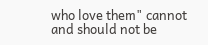who love them" cannot and should not be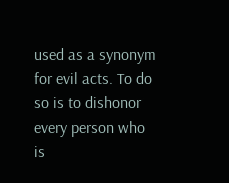used as a synonym for evil acts. To do so is to dishonor every person who is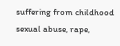suffering from childhood sexual abuse, rape,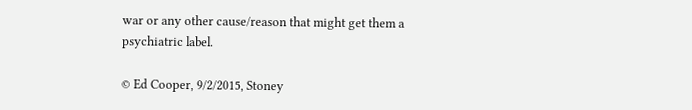war or any other cause/reason that might get them a psychiatric label.

© Ed Cooper, 9/2/2015, Stoney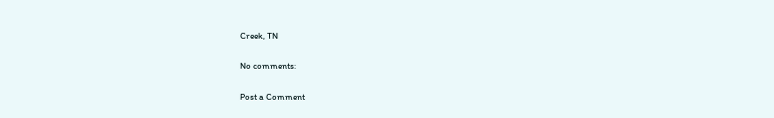Creek, TN

No comments:

Post a Comment